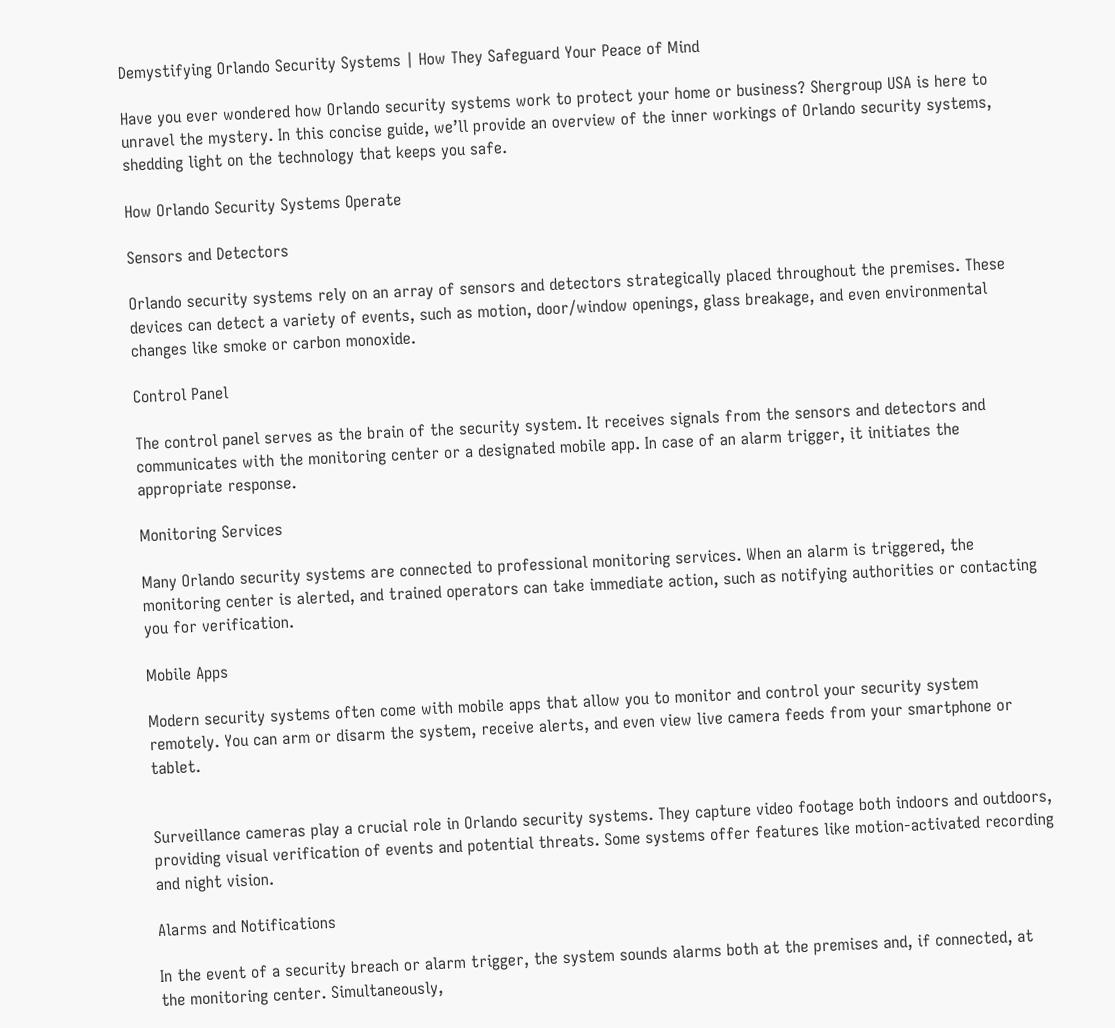Demystifying Orlando Security Systems | How They Safeguard Your Peace of Mind

Have you ever wondered how Orlando security systems work to protect your home or business? Shergroup USA is here to unravel the mystery. In this concise guide, we’ll provide an overview of the inner workings of Orlando security systems, shedding light on the technology that keeps you safe.

How Orlando Security Systems Operate

Sensors and Detectors

Orlando security systems rely on an array of sensors and detectors strategically placed throughout the premises. These devices can detect a variety of events, such as motion, door/window openings, glass breakage, and even environmental changes like smoke or carbon monoxide.

Control Panel

The control panel serves as the brain of the security system. It receives signals from the sensors and detectors and communicates with the monitoring center or a designated mobile app. In case of an alarm trigger, it initiates the appropriate response.

Monitoring Services

Many Orlando security systems are connected to professional monitoring services. When an alarm is triggered, the monitoring center is alerted, and trained operators can take immediate action, such as notifying authorities or contacting you for verification.

Mobile Apps

Modern security systems often come with mobile apps that allow you to monitor and control your security system remotely. You can arm or disarm the system, receive alerts, and even view live camera feeds from your smartphone or tablet.


Surveillance cameras play a crucial role in Orlando security systems. They capture video footage both indoors and outdoors, providing visual verification of events and potential threats. Some systems offer features like motion-activated recording and night vision.

Alarms and Notifications

In the event of a security breach or alarm trigger, the system sounds alarms both at the premises and, if connected, at the monitoring center. Simultaneously,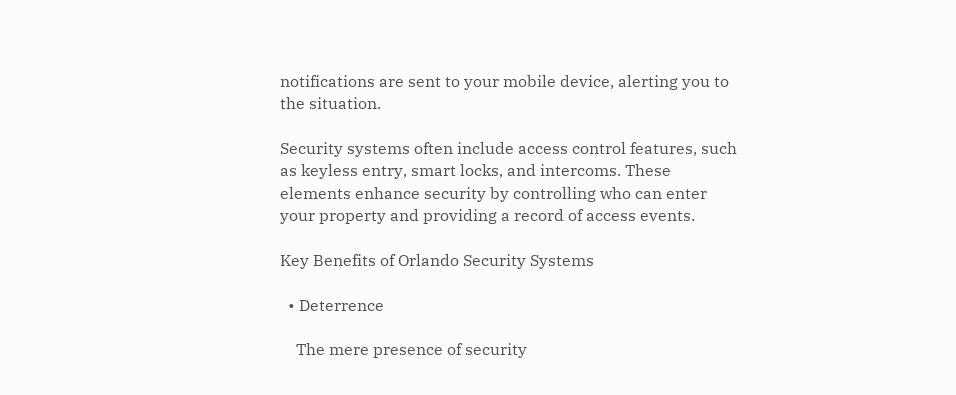notifications are sent to your mobile device, alerting you to the situation.

Security systems often include access control features, such as keyless entry, smart locks, and intercoms. These elements enhance security by controlling who can enter your property and providing a record of access events.

Key Benefits of Orlando Security Systems

  • Deterrence

    The mere presence of security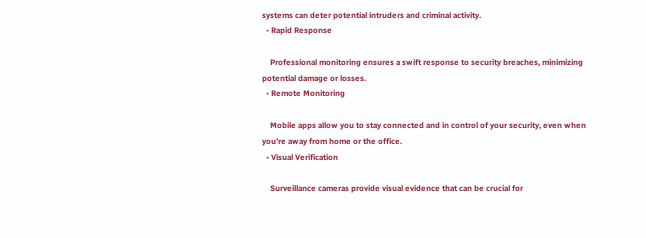systems can deter potential intruders and criminal activity.
  • Rapid Response

    Professional monitoring ensures a swift response to security breaches, minimizing potential damage or losses.
  • Remote Monitoring

    Mobile apps allow you to stay connected and in control of your security, even when you’re away from home or the office.
  • Visual Verification

    Surveillance cameras provide visual evidence that can be crucial for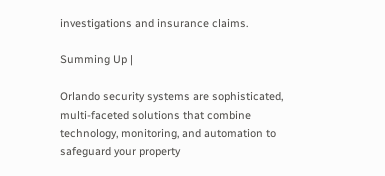investigations and insurance claims.

Summing Up |

Orlando security systems are sophisticated, multi-faceted solutions that combine technology, monitoring, and automation to safeguard your property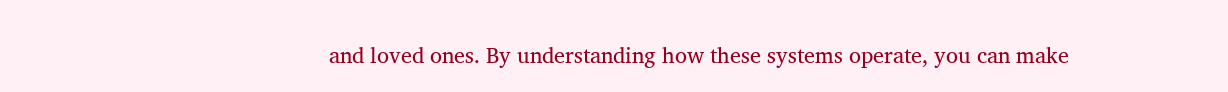and loved ones. By understanding how these systems operate, you can make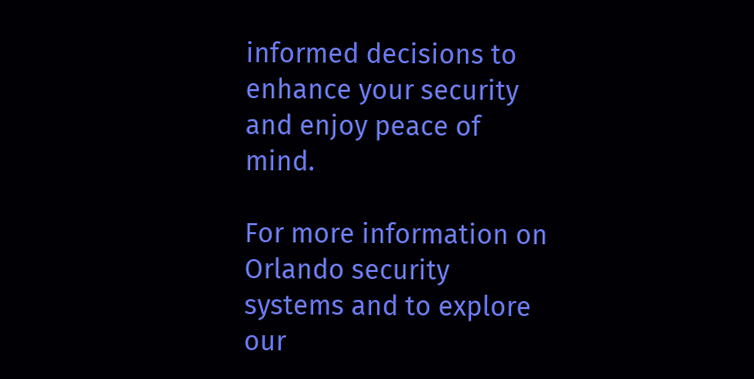informed decisions to enhance your security and enjoy peace of mind.

For more information on Orlando security systems and to explore our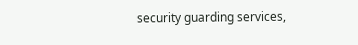security guarding services,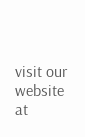visit our website at